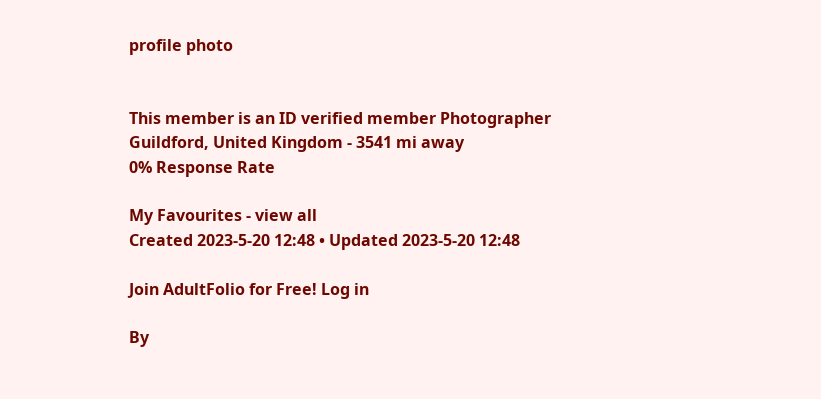profile photo


This member is an ID verified member Photographer
Guildford, United Kingdom - 3541 mi away
0% Response Rate

My Favourites - view all
Created 2023-5-20 12:48 • Updated 2023-5-20 12:48

Join AdultFolio for Free! Log in

By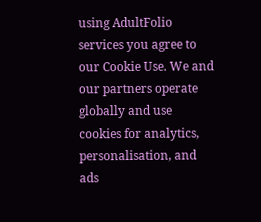using AdultFolio services you agree to our Cookie Use. We and our partners operate globally and use cookies for analytics, personalisation, and ads